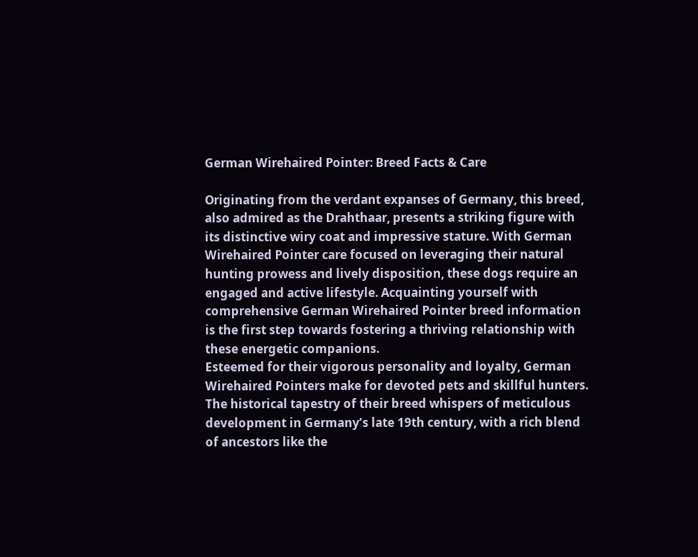German Wirehaired Pointer: Breed Facts & Care

Originating from the verdant expanses of Germany, this breed, also admired as the Drahthaar, presents a striking figure with its distinctive wiry coat and impressive stature. With German Wirehaired Pointer care focused on leveraging their natural hunting prowess and lively disposition, these dogs require an engaged and active lifestyle. Acquainting yourself with comprehensive German Wirehaired Pointer breed information is the first step towards fostering a thriving relationship with these energetic companions.
Esteemed for their vigorous personality and loyalty, German Wirehaired Pointers make for devoted pets and skillful hunters. The historical tapestry of their breed whispers of meticulous development in Germany’s late 19th century, with a rich blend of ancestors like the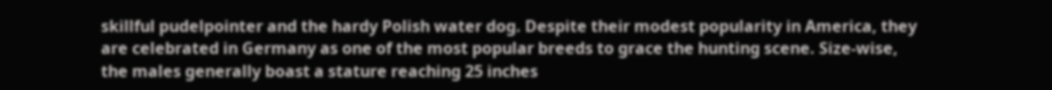skillful pudelpointer and the hardy Polish water dog. Despite their modest popularity in America, they are celebrated in Germany as one of the most popular breeds to grace the hunting scene. Size-wise, the males generally boast a stature reaching 25 inches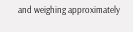and weighing approximately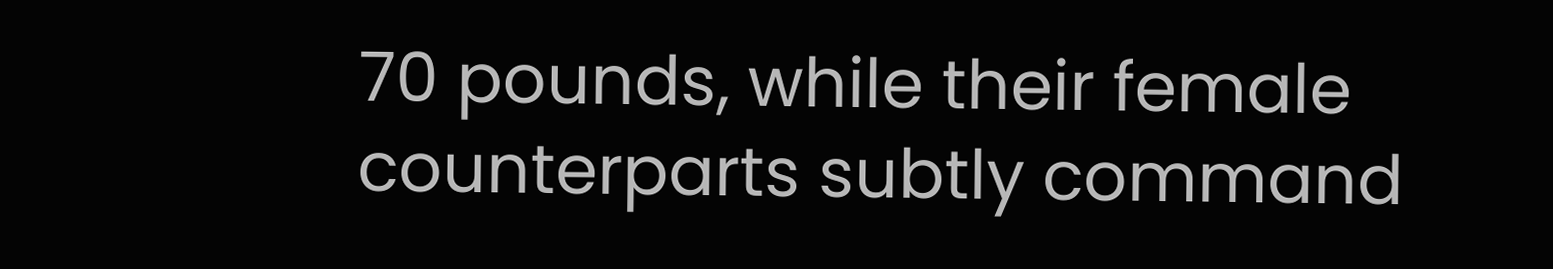70 pounds, while their female counterparts subtly command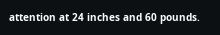attention at 24 inches and 60 pounds.